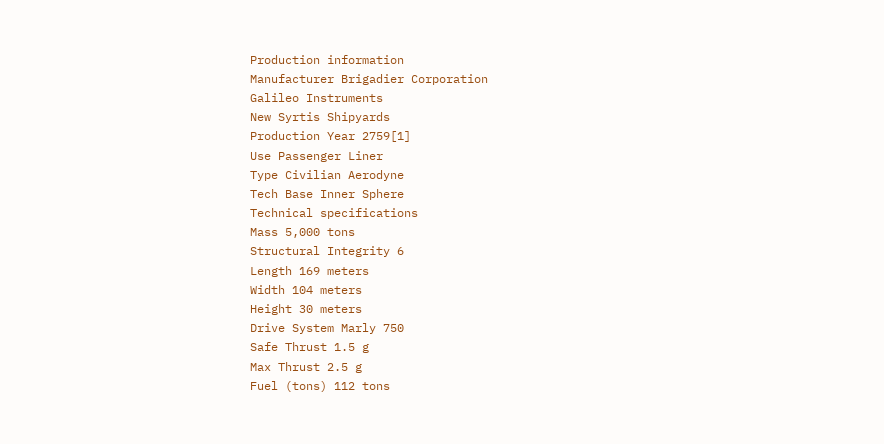Production information
Manufacturer Brigadier Corporation
Galileo Instruments
New Syrtis Shipyards
Production Year 2759[1]
Use Passenger Liner
Type Civilian Aerodyne
Tech Base Inner Sphere
Technical specifications
Mass 5,000 tons
Structural Integrity 6
Length 169 meters
Width 104 meters
Height 30 meters
Drive System Marly 750
Safe Thrust 1.5 g
Max Thrust 2.5 g
Fuel (tons) 112 tons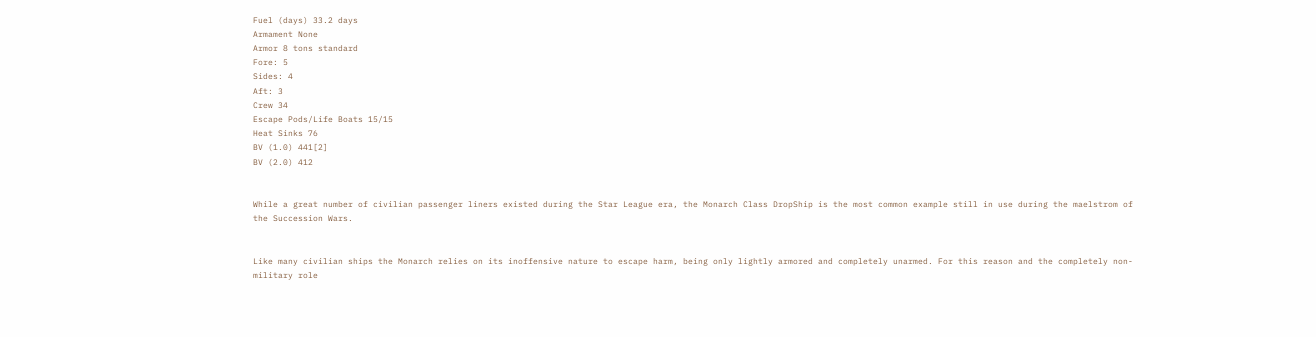Fuel (days) 33.2 days
Armament None
Armor 8 tons standard
Fore: 5
Sides: 4
Aft: 3
Crew 34
Escape Pods/Life Boats 15/15
Heat Sinks 76
BV (1.0) 441[2]
BV (2.0) 412


While a great number of civilian passenger liners existed during the Star League era, the Monarch Class DropShip is the most common example still in use during the maelstrom of the Succession Wars.


Like many civilian ships the Monarch relies on its inoffensive nature to escape harm, being only lightly armored and completely unarmed. For this reason and the completely non-military role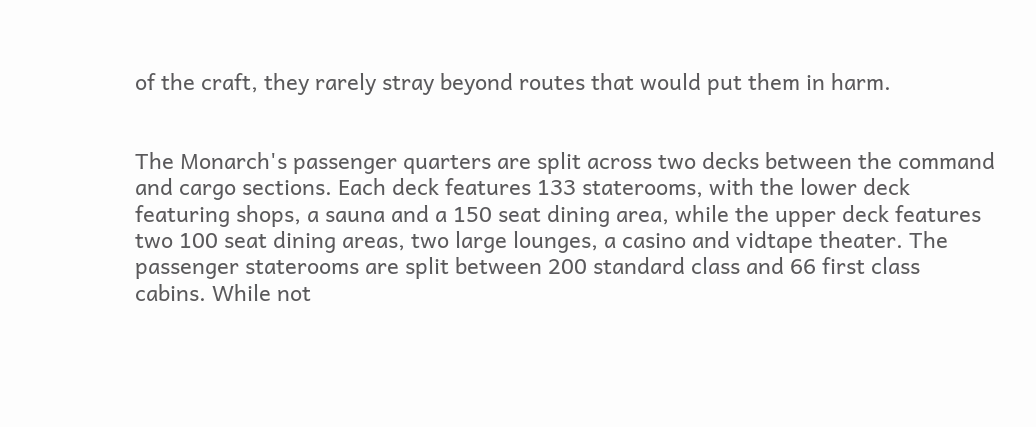of the craft, they rarely stray beyond routes that would put them in harm.


The Monarch's passenger quarters are split across two decks between the command and cargo sections. Each deck features 133 staterooms, with the lower deck featuring shops, a sauna and a 150 seat dining area, while the upper deck features two 100 seat dining areas, two large lounges, a casino and vidtape theater. The passenger staterooms are split between 200 standard class and 66 first class cabins. While not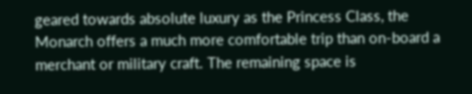geared towards absolute luxury as the Princess Class, the Monarch offers a much more comfortable trip than on-board a merchant or military craft. The remaining space is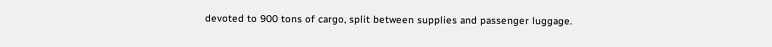devoted to 900 tons of cargo, split between supplies and passenger luggage.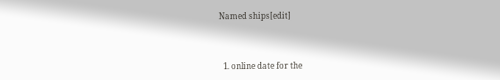Named ships[edit]



  1. online date for the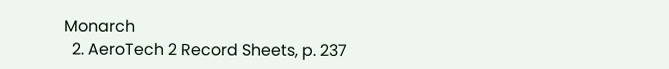Monarch
  2. AeroTech 2 Record Sheets, p. 237